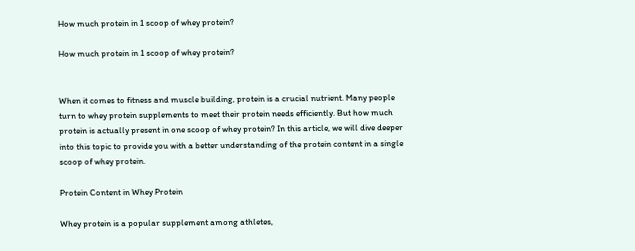How much protein in 1 scoop of whey protein?

How much protein in 1 scoop of whey protein?


When it comes to fitness and muscle building, protein is a crucial nutrient. Many people turn to whey protein supplements to meet their protein needs efficiently. But how much protein is actually present in one scoop of whey protein? In this article, we will dive deeper into this topic to provide you with a better understanding of the protein content in a single scoop of whey protein.

Protein Content in Whey Protein

Whey protein is a popular supplement among athletes,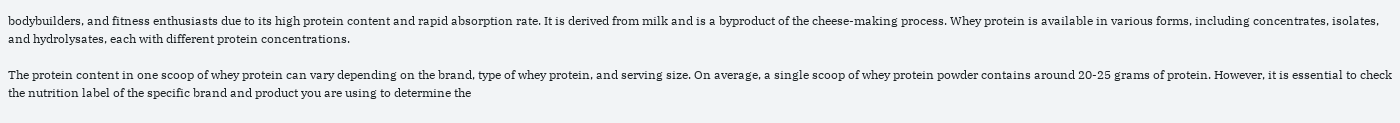bodybuilders, and fitness enthusiasts due to its high protein content and rapid absorption rate. It is derived from milk and is a byproduct of the cheese-making process. Whey protein is available in various forms, including concentrates, isolates, and hydrolysates, each with different protein concentrations.

The protein content in one scoop of whey protein can vary depending on the brand, type of whey protein, and serving size. On average, a single scoop of whey protein powder contains around 20-25 grams of protein. However, it is essential to check the nutrition label of the specific brand and product you are using to determine the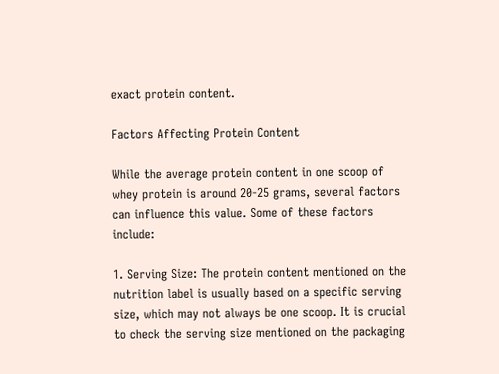exact protein content.

Factors Affecting Protein Content

While the average protein content in one scoop of whey protein is around 20-25 grams, several factors can influence this value. Some of these factors include:

1. Serving Size: The protein content mentioned on the nutrition label is usually based on a specific serving size, which may not always be one scoop. It is crucial to check the serving size mentioned on the packaging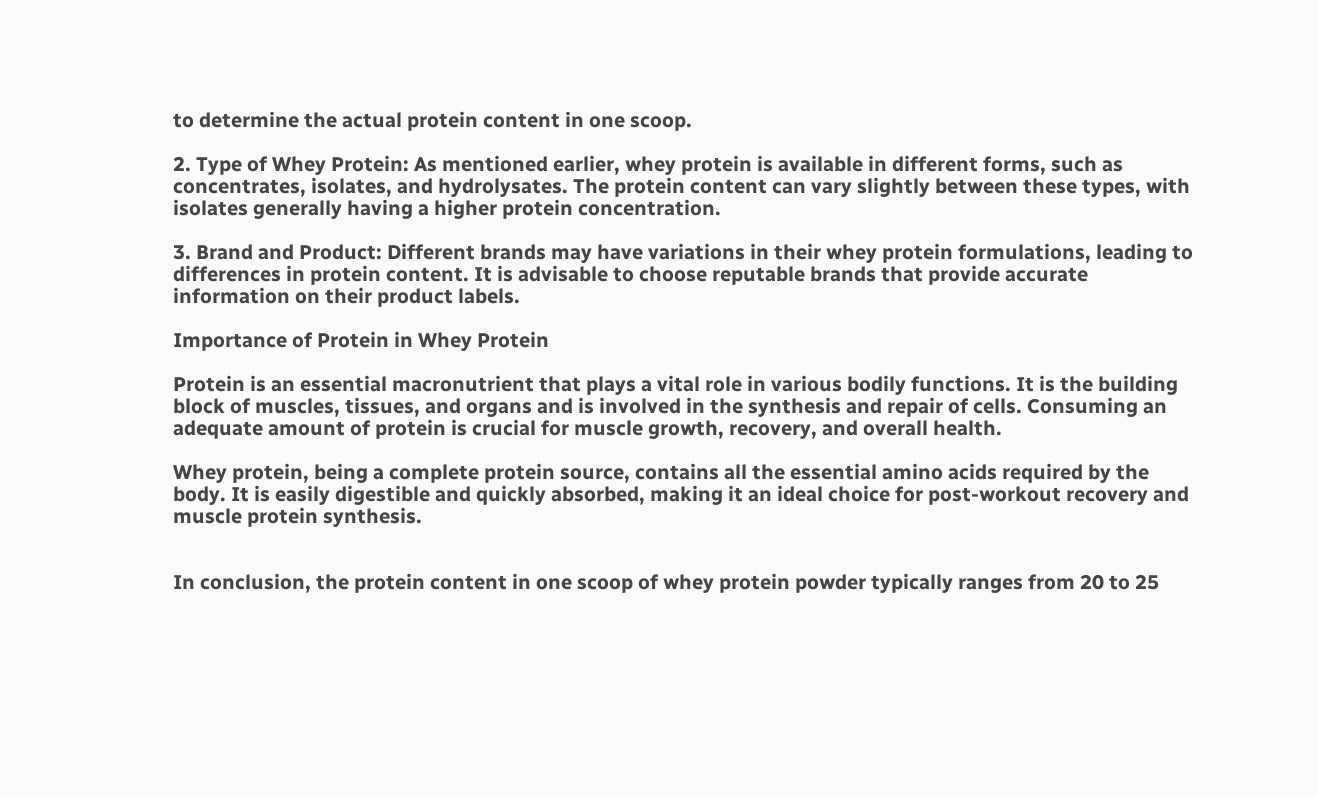to determine the actual protein content in one scoop.

2. Type of Whey Protein: As mentioned earlier, whey protein is available in different forms, such as concentrates, isolates, and hydrolysates. The protein content can vary slightly between these types, with isolates generally having a higher protein concentration.

3. Brand and Product: Different brands may have variations in their whey protein formulations, leading to differences in protein content. It is advisable to choose reputable brands that provide accurate information on their product labels.

Importance of Protein in Whey Protein

Protein is an essential macronutrient that plays a vital role in various bodily functions. It is the building block of muscles, tissues, and organs and is involved in the synthesis and repair of cells. Consuming an adequate amount of protein is crucial for muscle growth, recovery, and overall health.

Whey protein, being a complete protein source, contains all the essential amino acids required by the body. It is easily digestible and quickly absorbed, making it an ideal choice for post-workout recovery and muscle protein synthesis.


In conclusion, the protein content in one scoop of whey protein powder typically ranges from 20 to 25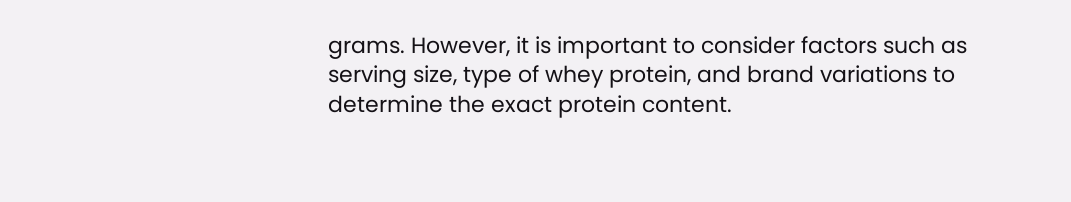grams. However, it is important to consider factors such as serving size, type of whey protein, and brand variations to determine the exact protein content.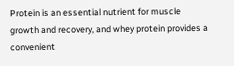Protein is an essential nutrient for muscle growth and recovery, and whey protein provides a convenient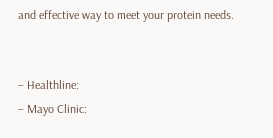and effective way to meet your protein needs.


– Healthline:
– Mayo Clinic: